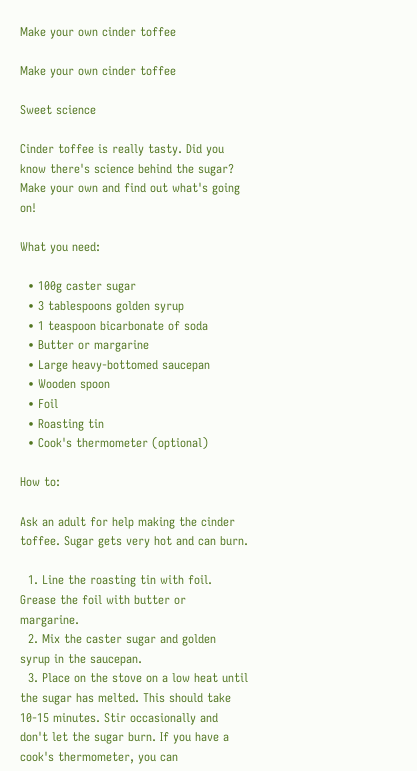Make your own cinder toffee

Make your own cinder toffee

Sweet science

Cinder toffee is really tasty. Did you know there's science behind the sugar? Make your own and find out what's going on!

What you need:

  • 100g caster sugar
  • 3 tablespoons golden syrup
  • 1 teaspoon bicarbonate of soda
  • Butter or margarine
  • Large heavy-bottomed saucepan
  • Wooden spoon
  • Foil
  • Roasting tin
  • Cook's thermometer (optional)

How to:

Ask an adult for help making the cinder toffee. Sugar gets very hot and can burn.

  1. Line the roasting tin with foil. Grease the foil with butter or margarine.
  2. Mix the caster sugar and golden syrup in the saucepan.
  3. Place on the stove on a low heat until the sugar has melted. This should take 10-15 minutes. Stir occasionally and don't let the sugar burn. If you have a cook's thermometer, you can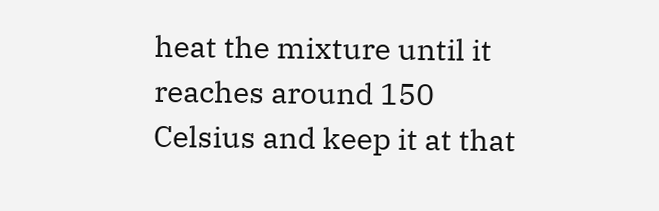heat the mixture until it reaches around 150 Celsius and keep it at that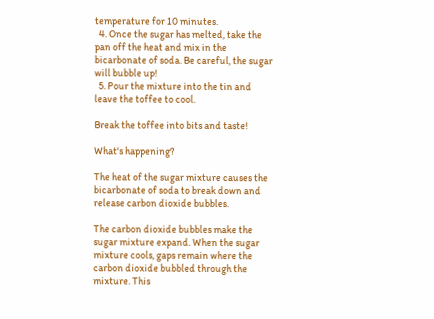temperature for 10 minutes.
  4. Once the sugar has melted, take the pan off the heat and mix in the bicarbonate of soda. Be careful, the sugar will bubble up!
  5. Pour the mixture into the tin and leave the toffee to cool.

Break the toffee into bits and taste!

What's happening?

The heat of the sugar mixture causes the bicarbonate of soda to break down and release carbon dioxide bubbles.

The carbon dioxide bubbles make the sugar mixture expand. When the sugar mixture cools, gaps remain where the carbon dioxide bubbled through the mixture. This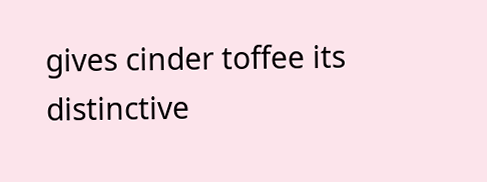gives cinder toffee its distinctive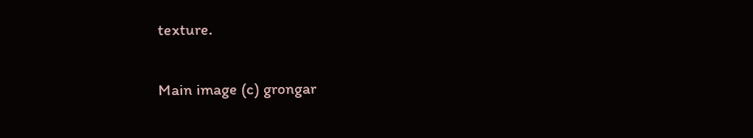texture.

Main image (c) grongar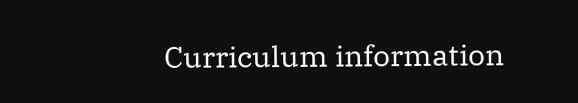Curriculum information